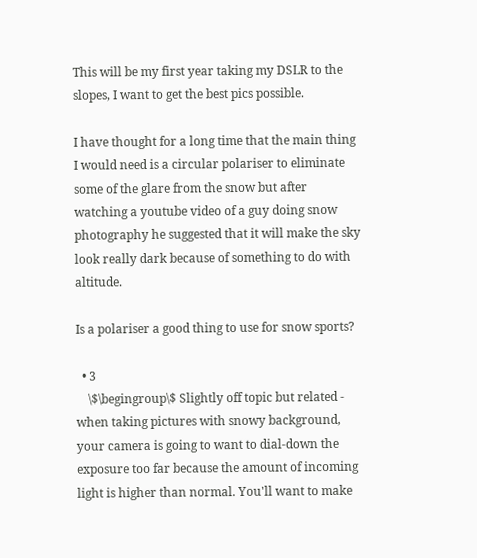This will be my first year taking my DSLR to the slopes, I want to get the best pics possible.

I have thought for a long time that the main thing I would need is a circular polariser to eliminate some of the glare from the snow but after watching a youtube video of a guy doing snow photography he suggested that it will make the sky look really dark because of something to do with altitude.

Is a polariser a good thing to use for snow sports?

  • 3
    \$\begingroup\$ Slightly off topic but related - when taking pictures with snowy background, your camera is going to want to dial-down the exposure too far because the amount of incoming light is higher than normal. You'll want to make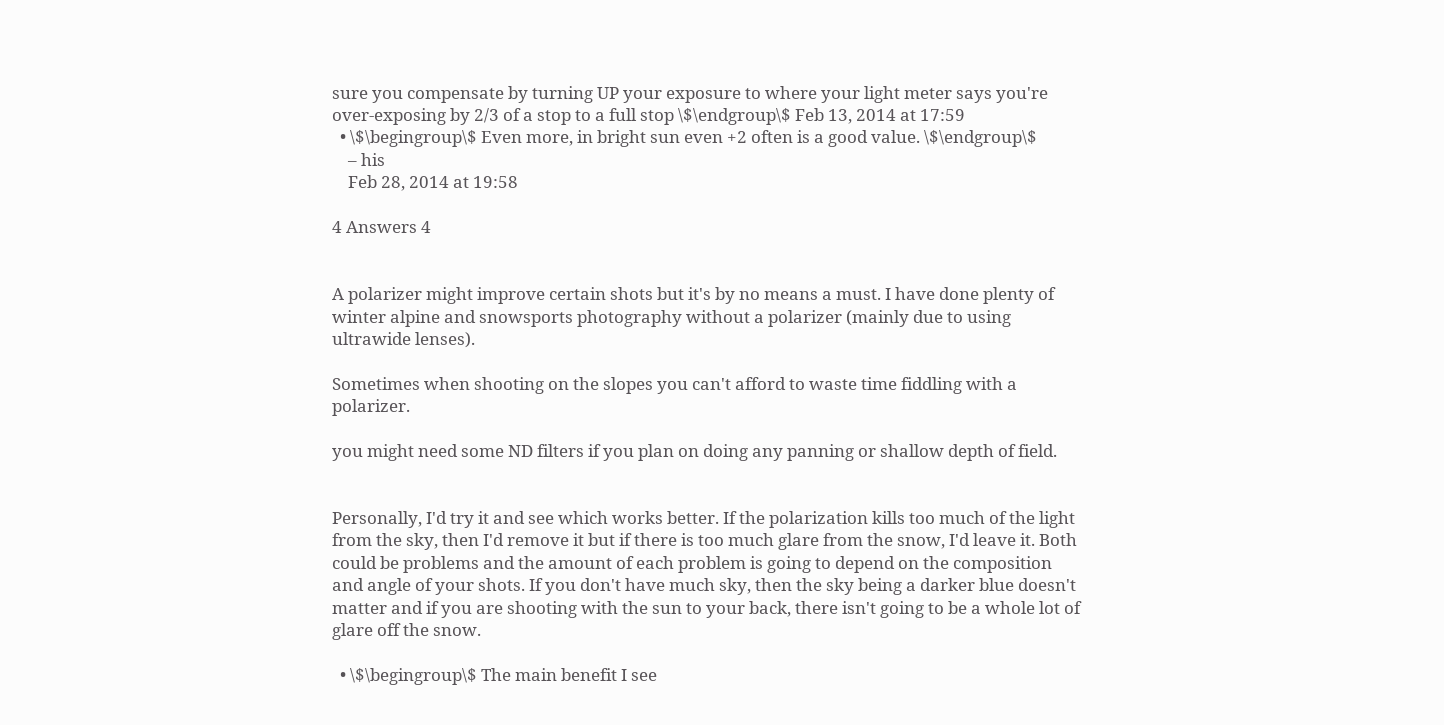sure you compensate by turning UP your exposure to where your light meter says you're over-exposing by 2/3 of a stop to a full stop \$\endgroup\$ Feb 13, 2014 at 17:59
  • \$\begingroup\$ Even more, in bright sun even +2 often is a good value. \$\endgroup\$
    – his
    Feb 28, 2014 at 19:58

4 Answers 4


A polarizer might improve certain shots but it's by no means a must. I have done plenty of winter alpine and snowsports photography without a polarizer (mainly due to using ultrawide lenses).

Sometimes when shooting on the slopes you can't afford to waste time fiddling with a polarizer.

you might need some ND filters if you plan on doing any panning or shallow depth of field.


Personally, I'd try it and see which works better. If the polarization kills too much of the light from the sky, then I'd remove it but if there is too much glare from the snow, I'd leave it. Both could be problems and the amount of each problem is going to depend on the composition and angle of your shots. If you don't have much sky, then the sky being a darker blue doesn't matter and if you are shooting with the sun to your back, there isn't going to be a whole lot of glare off the snow.

  • \$\begingroup\$ The main benefit I see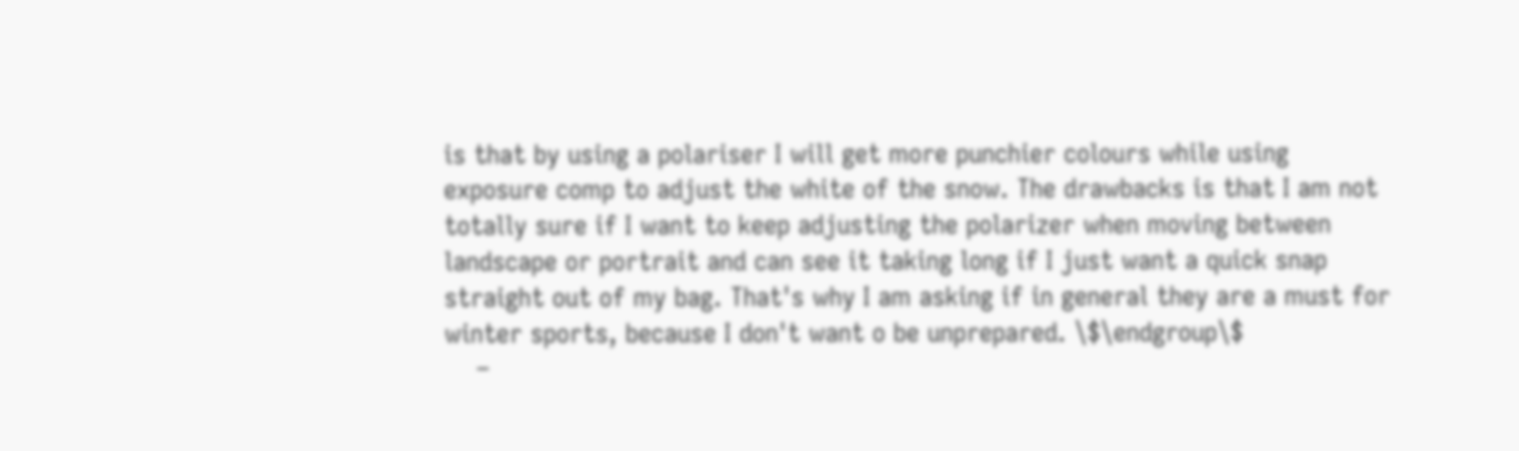is that by using a polariser I will get more punchier colours while using exposure comp to adjust the white of the snow. The drawbacks is that I am not totally sure if I want to keep adjusting the polarizer when moving between landscape or portrait and can see it taking long if I just want a quick snap straight out of my bag. That's why I am asking if in general they are a must for winter sports, because I don't want o be unprepared. \$\endgroup\$
    –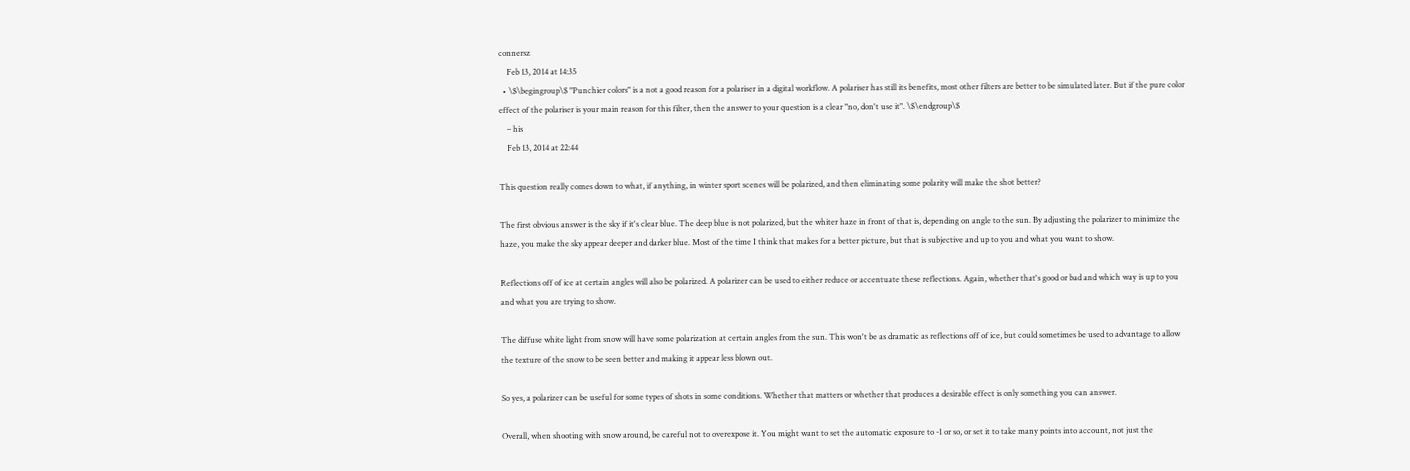connersz
    Feb 13, 2014 at 14:35
  • \$\begingroup\$ "Punchier colors" is a not a good reason for a polariser in a digital workflow. A polariser has still its benefits, most other filters are better to be simulated later. But if the pure color effect of the polariser is your main reason for this filter, then the answer to your question is a clear "no, don't use it". \$\endgroup\$
    – his
    Feb 13, 2014 at 22:44

This question really comes down to what, if anything, in winter sport scenes will be polarized, and then eliminating some polarity will make the shot better?

The first obvious answer is the sky if it's clear blue. The deep blue is not polarized, but the whiter haze in front of that is, depending on angle to the sun. By adjusting the polarizer to minimize the haze, you make the sky appear deeper and darker blue. Most of the time I think that makes for a better picture, but that is subjective and up to you and what you want to show.

Reflections off of ice at certain angles will also be polarized. A polarizer can be used to either reduce or accentuate these reflections. Again, whether that's good or bad and which way is up to you and what you are trying to show.

The diffuse white light from snow will have some polarization at certain angles from the sun. This won't be as dramatic as reflections off of ice, but could sometimes be used to advantage to allow the texture of the snow to be seen better and making it appear less blown out.

So yes, a polarizer can be useful for some types of shots in some conditions. Whether that matters or whether that produces a desirable effect is only something you can answer.

Overall, when shooting with snow around, be careful not to overexpose it. You might want to set the automatic exposure to -1 or so, or set it to take many points into account, not just the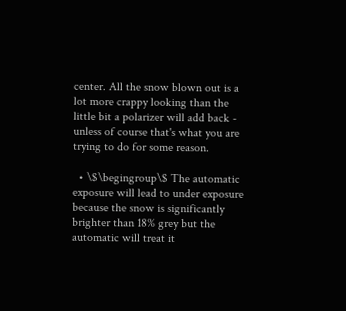center. All the snow blown out is a lot more crappy looking than the little bit a polarizer will add back - unless of course that's what you are trying to do for some reason.

  • \$\begingroup\$ The automatic exposure will lead to under exposure because the snow is significantly brighter than 18% grey but the automatic will treat it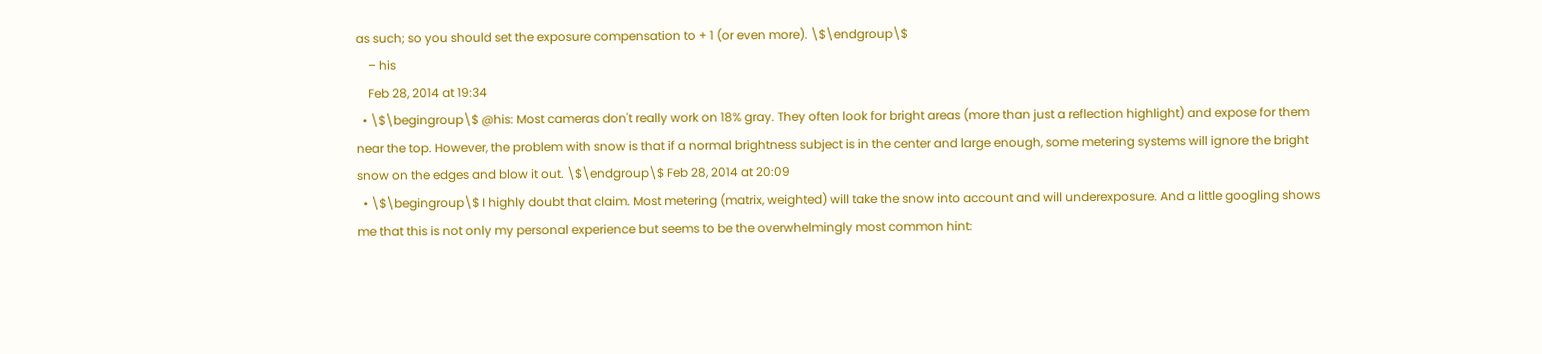as such; so you should set the exposure compensation to + 1 (or even more). \$\endgroup\$
    – his
    Feb 28, 2014 at 19:34
  • \$\begingroup\$ @his: Most cameras don't really work on 18% gray. They often look for bright areas (more than just a reflection highlight) and expose for them near the top. However, the problem with snow is that if a normal brightness subject is in the center and large enough, some metering systems will ignore the bright snow on the edges and blow it out. \$\endgroup\$ Feb 28, 2014 at 20:09
  • \$\begingroup\$ I highly doubt that claim. Most metering (matrix, weighted) will take the snow into account and will underexposure. And a little googling shows me that this is not only my personal experience but seems to be the overwhelmingly most common hint: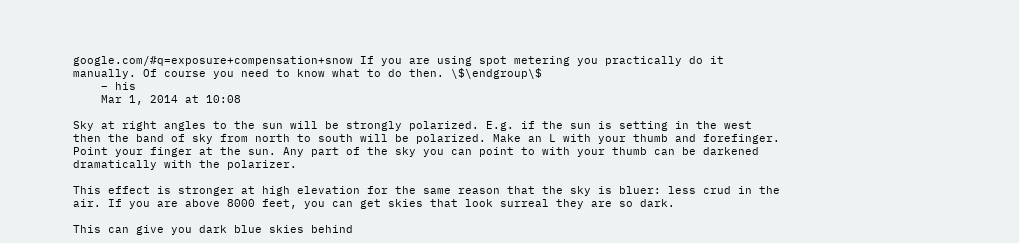google.com/#q=exposure+compensation+snow If you are using spot metering you practically do it manually. Of course you need to know what to do then. \$\endgroup\$
    – his
    Mar 1, 2014 at 10:08

Sky at right angles to the sun will be strongly polarized. E.g. if the sun is setting in the west then the band of sky from north to south will be polarized. Make an L with your thumb and forefinger. Point your finger at the sun. Any part of the sky you can point to with your thumb can be darkened dramatically with the polarizer.

This effect is stronger at high elevation for the same reason that the sky is bluer: less crud in the air. If you are above 8000 feet, you can get skies that look surreal they are so dark.

This can give you dark blue skies behind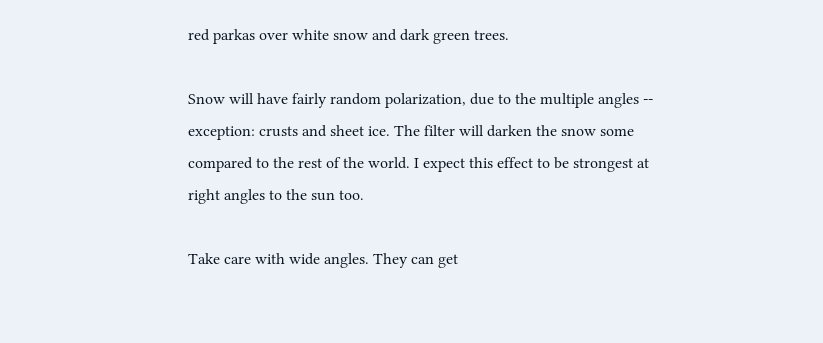red parkas over white snow and dark green trees.

Snow will have fairly random polarization, due to the multiple angles -- exception: crusts and sheet ice. The filter will darken the snow some compared to the rest of the world. I expect this effect to be strongest at right angles to the sun too.

Take care with wide angles. They can get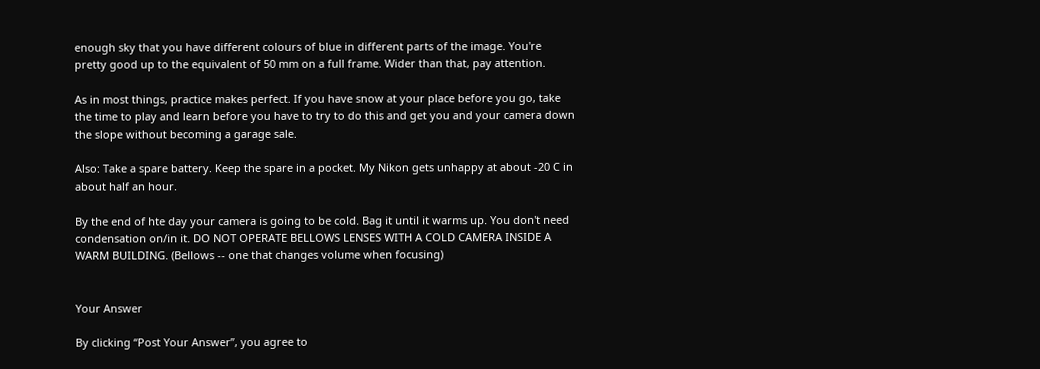enough sky that you have different colours of blue in different parts of the image. You're pretty good up to the equivalent of 50 mm on a full frame. Wider than that, pay attention.

As in most things, practice makes perfect. If you have snow at your place before you go, take the time to play and learn before you have to try to do this and get you and your camera down the slope without becoming a garage sale.

Also: Take a spare battery. Keep the spare in a pocket. My Nikon gets unhappy at about -20 C in about half an hour.

By the end of hte day your camera is going to be cold. Bag it until it warms up. You don't need condensation on/in it. DO NOT OPERATE BELLOWS LENSES WITH A COLD CAMERA INSIDE A WARM BUILDING. (Bellows -- one that changes volume when focusing)


Your Answer

By clicking “Post Your Answer”, you agree to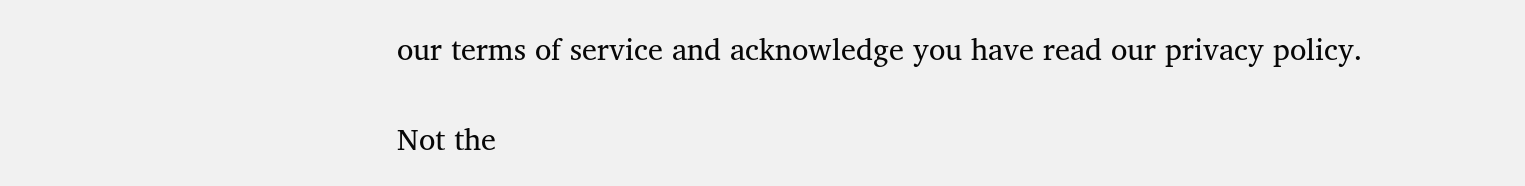our terms of service and acknowledge you have read our privacy policy.

Not the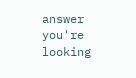answer you're looking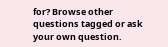for? Browse other questions tagged or ask your own question.